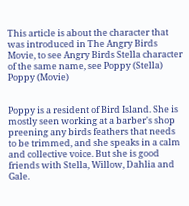This article is about the character that was introduced in The Angry Birds Movie, to see Angry Birds Stella character of the same name, see Poppy (Stella)
Poppy (Movie)


Poppy is a resident of Bird Island. She is mostly seen working at a barber's shop preening any birds feathers that needs to be trimmed, and she speaks in a calm and collective voice. But she is good friends with Stella, Willow, Dahlia and Gale.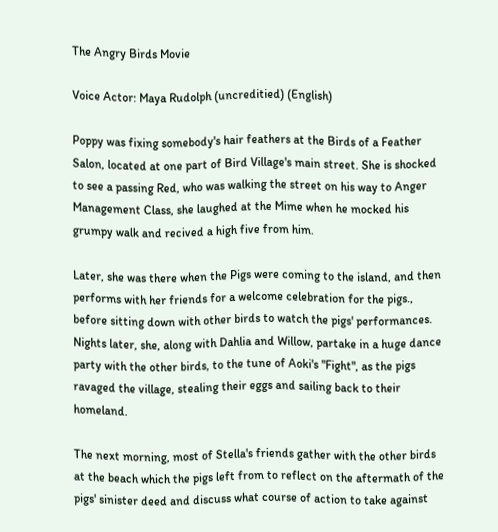The Angry Birds Movie

Voice Actor: Maya Rudolph (uncreditied) (English)

Poppy was fixing somebody's hair feathers at the Birds of a Feather Salon, located at one part of Bird Village's main street. She is shocked to see a passing Red, who was walking the street on his way to Anger Management Class, she laughed at the Mime when he mocked his grumpy walk and recived a high five from him.

Later, she was there when the Pigs were coming to the island, and then performs with her friends for a welcome celebration for the pigs., before sitting down with other birds to watch the pigs' performances. Nights later, she, along with Dahlia and Willow, partake in a huge dance party with the other birds, to the tune of Aoki's "Fight", as the pigs ravaged the village, stealing their eggs and sailing back to their homeland.

The next morning, most of Stella's friends gather with the other birds at the beach which the pigs left from to reflect on the aftermath of the pigs' sinister deed and discuss what course of action to take against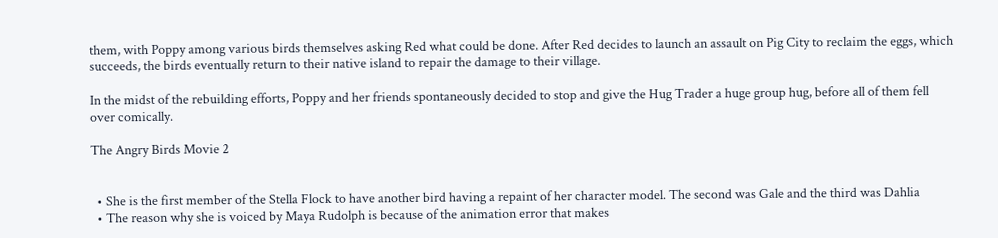them, with Poppy among various birds themselves asking Red what could be done. After Red decides to launch an assault on Pig City to reclaim the eggs, which succeeds, the birds eventually return to their native island to repair the damage to their village.

In the midst of the rebuilding efforts, Poppy and her friends spontaneously decided to stop and give the Hug Trader a huge group hug, before all of them fell over comically.

The Angry Birds Movie 2


  • She is the first member of the Stella Flock to have another bird having a repaint of her character model. The second was Gale and the third was Dahlia
  • The reason why she is voiced by Maya Rudolph is because of the animation error that makes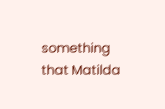something that Matilda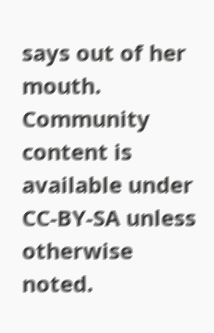says out of her mouth.
Community content is available under CC-BY-SA unless otherwise noted.